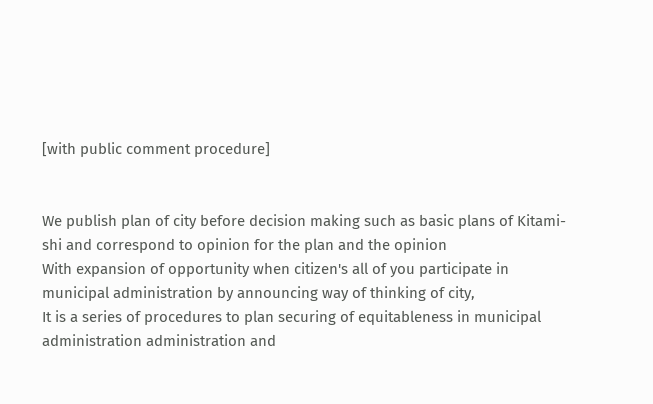[with public comment procedure]


We publish plan of city before decision making such as basic plans of Kitami-shi and correspond to opinion for the plan and the opinion
With expansion of opportunity when citizen's all of you participate in municipal administration by announcing way of thinking of city,
It is a series of procedures to plan securing of equitableness in municipal administration administration and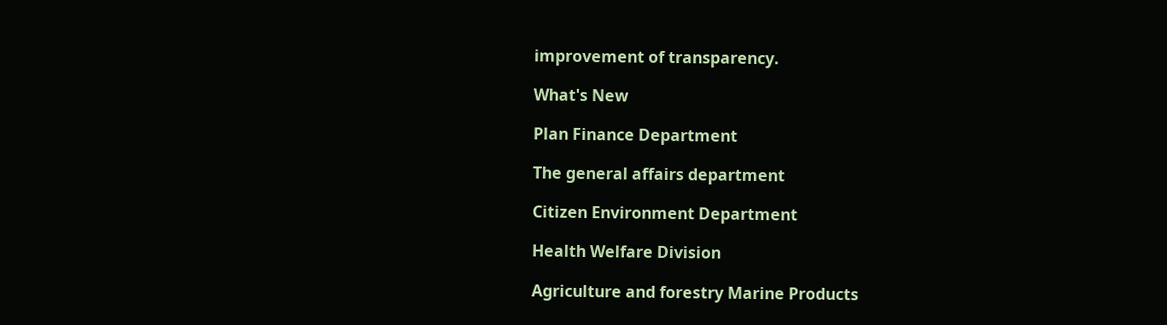improvement of transparency.

What's New

Plan Finance Department

The general affairs department

Citizen Environment Department

Health Welfare Division

Agriculture and forestry Marine Products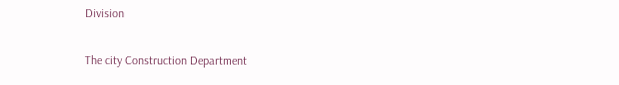Division

The city Construction Department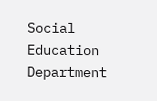Social Education Department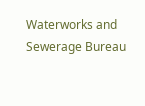Waterworks and Sewerage Bureau